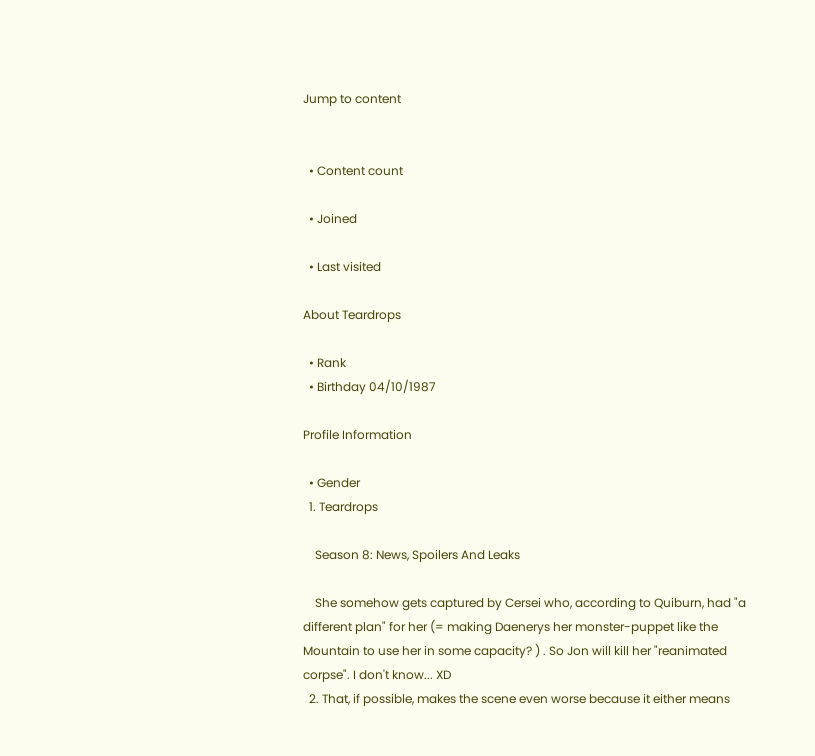Jump to content


  • Content count

  • Joined

  • Last visited

About Teardrops

  • Rank
  • Birthday 04/10/1987

Profile Information

  • Gender
  1. Teardrops

    Season 8: News, Spoilers And Leaks

    She somehow gets captured by Cersei who, according to Quiburn, had "a different plan" for her (= making Daenerys her monster-puppet like the Mountain to use her in some capacity? ) . So Jon will kill her "reanimated corpse". I don't know... XD
  2. That, if possible, makes the scene even worse because it either means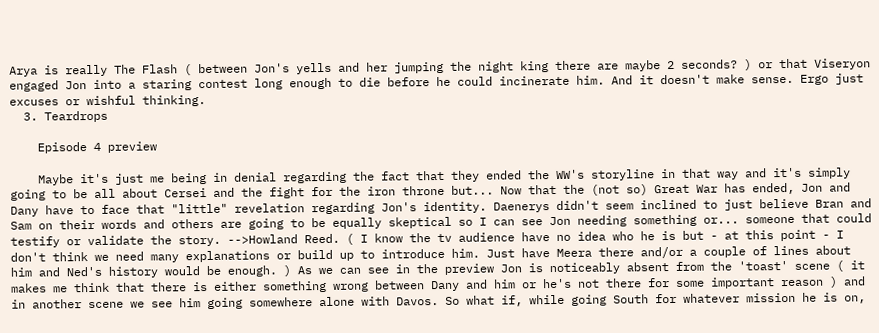Arya is really The Flash ( between Jon's yells and her jumping the night king there are maybe 2 seconds? ) or that Viseryon engaged Jon into a staring contest long enough to die before he could incinerate him. And it doesn't make sense. Ergo just excuses or wishful thinking.
  3. Teardrops

    Episode 4 preview

    Maybe it's just me being in denial regarding the fact that they ended the WW's storyline in that way and it's simply going to be all about Cersei and the fight for the iron throne but... Now that the (not so) Great War has ended, Jon and Dany have to face that "little" revelation regarding Jon's identity. Daenerys didn't seem inclined to just believe Bran and Sam on their words and others are going to be equally skeptical so I can see Jon needing something or... someone that could testify or validate the story. -->Howland Reed. ( I know the tv audience have no idea who he is but - at this point - I don't think we need many explanations or build up to introduce him. Just have Meera there and/or a couple of lines about him and Ned's history would be enough. ) As we can see in the preview Jon is noticeably absent from the 'toast' scene ( it makes me think that there is either something wrong between Dany and him or he's not there for some important reason ) and in another scene we see him going somewhere alone with Davos. So what if, while going South for whatever mission he is on,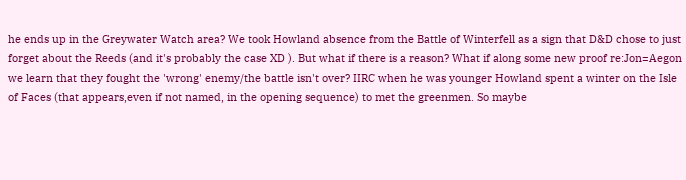he ends up in the Greywater Watch area? We took Howland absence from the Battle of Winterfell as a sign that D&D chose to just forget about the Reeds (and it's probably the case XD ). But what if there is a reason? What if along some new proof re:Jon=Aegon we learn that they fought the 'wrong' enemy/the battle isn't over? IIRC when he was younger Howland spent a winter on the Isle of Faces (that appears,even if not named, in the opening sequence) to met the greenmen. So maybe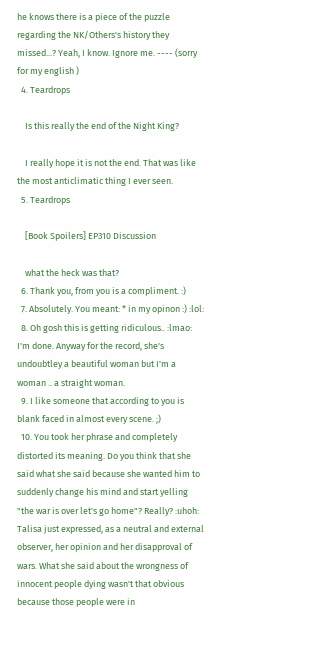he knows there is a piece of the puzzle regarding the NK/Others's history they missed...? Yeah, I know. Ignore me. ---- (sorry for my english )
  4. Teardrops

    Is this really the end of the Night King?

    I really hope it is not the end. That was like the most anticlimatic thing I ever seen.
  5. Teardrops

    [Book Spoilers] EP310 Discussion

    what the heck was that?
  6. Thank you, from you is a compliment. :)
  7. Absolutely. You meant: * in my opinon :) :lol:
  8. Oh gosh this is getting ridiculous.. :lmao: I'm done. Anyway for the record, she's undoubtley a beautiful woman but I'm a woman .. a straight woman.
  9. I like someone that according to you is blank faced in almost every scene. ;)
  10. You took her phrase and completely distorted its meaning. Do you think that she said what she said because she wanted him to suddenly change his mind and start yelling "the war is over let's go home"? Really? :uhoh: Talisa just expressed, as a neutral and external observer, her opinion and her disapproval of wars. What she said about the wrongness of innocent people dying wasn't that obvious because those people were in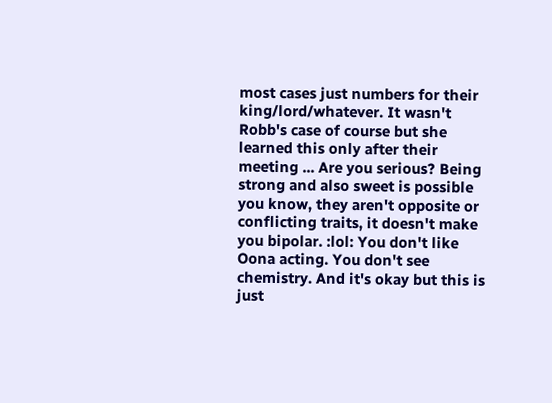most cases just numbers for their king/lord/whatever. It wasn't Robb's case of course but she learned this only after their meeting ... Are you serious? Being strong and also sweet is possible you know, they aren't opposite or conflicting traits, it doesn't make you bipolar. :lol: You don't like Oona acting. You don't see chemistry. And it's okay but this is just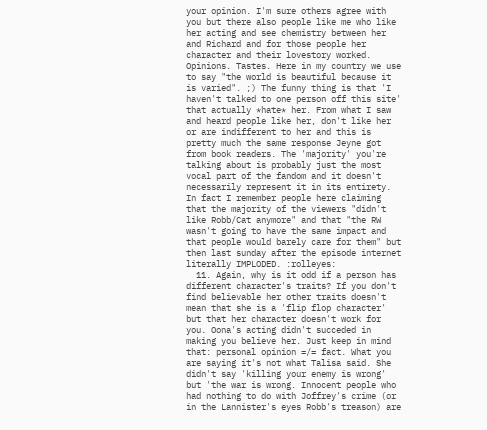your opinion. I'm sure others agree with you but there also people like me who like her acting and see chemistry between her and Richard and for those people her character and their lovestory worked. Opinions. Tastes. Here in my country we use to say "the world is beautiful because it is varied". ;) The funny thing is that 'I haven't talked to one person off this site' that actually *hate* her. From what I saw and heard people like her, don't like her or are indifferent to her and this is pretty much the same response Jeyne got from book readers. The 'majority' you're talking about is probably just the most vocal part of the fandom and it doesn't necessarily represent it in its entirety. In fact I remember people here claiming that the majority of the viewers "didn't like Robb/Cat anymore" and that "the RW wasn't going to have the same impact and that people would barely care for them" but then last sunday after the episode internet literally IMPLODED. :rolleyes:
  11. Again, why is it odd if a person has different character's traits? If you don't find believable her other traits doesn't mean that she is a 'flip flop character' but that her character doesn't work for you. Oona's acting didn't succeded in making you believe her. Just keep in mind that: personal opinion =/= fact. What you are saying it's not what Talisa said. She didn't say 'killing your enemy is wrong' but 'the war is wrong. Innocent people who had nothing to do with Joffrey's crime (or in the Lannister's eyes Robb's treason) are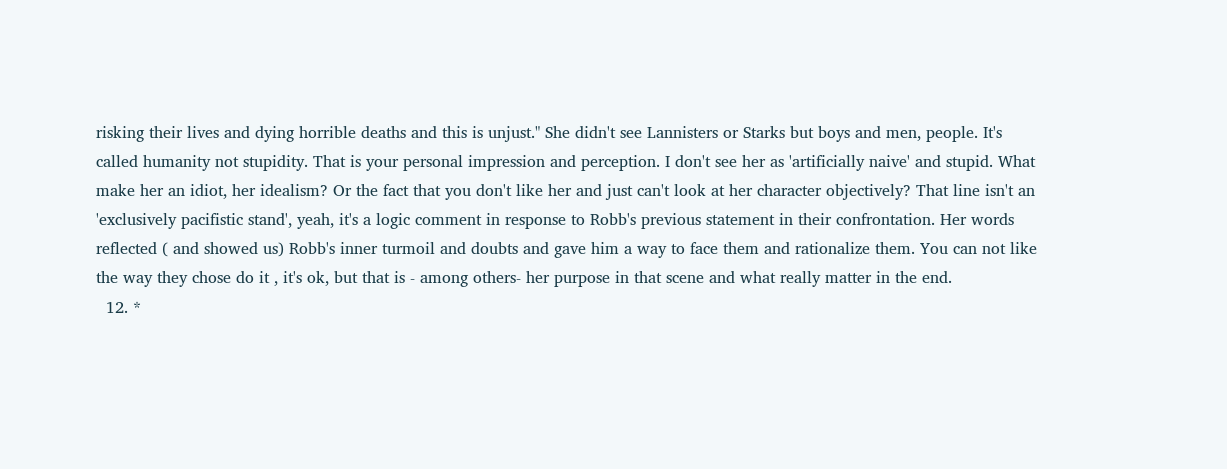risking their lives and dying horrible deaths and this is unjust." She didn't see Lannisters or Starks but boys and men, people. It's called humanity not stupidity. That is your personal impression and perception. I don't see her as 'artificially naive' and stupid. What make her an idiot, her idealism? Or the fact that you don't like her and just can't look at her character objectively? That line isn't an 'exclusively pacifistic stand', yeah, it's a logic comment in response to Robb's previous statement in their confrontation. Her words reflected ( and showed us) Robb's inner turmoil and doubts and gave him a way to face them and rationalize them. You can not like the way they chose do it , it's ok, but that is - among others- her purpose in that scene and what really matter in the end.
  12. *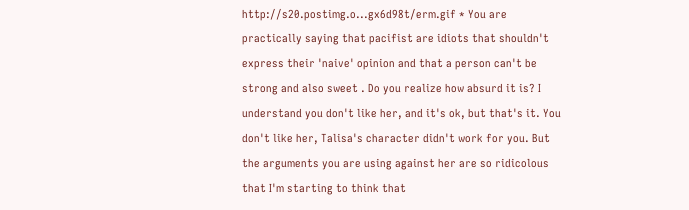http://s20.postimg.o...gx6d98t/erm.gif * You are practically saying that pacifist are idiots that shouldn't express their 'naive' opinion and that a person can't be strong and also sweet . Do you realize how absurd it is? I understand you don't like her, and it's ok, but that's it. You don't like her, Talisa's character didn't work for you. But the arguments you are using against her are so ridicolous that I'm starting to think that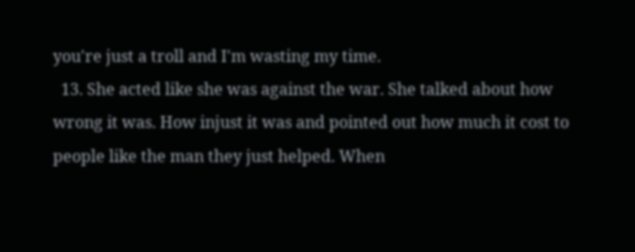you're just a troll and I'm wasting my time.
  13. She acted like she was against the war. She talked about how wrong it was. How injust it was and pointed out how much it cost to people like the man they just helped. When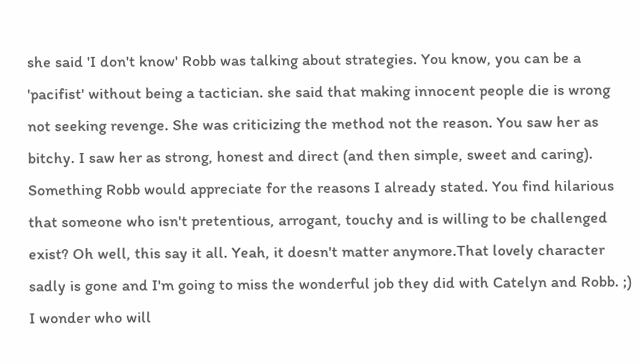she said 'I don't know' Robb was talking about strategies. You know, you can be a 'pacifist' without being a tactician. she said that making innocent people die is wrong not seeking revenge. She was criticizing the method not the reason. You saw her as bitchy. I saw her as strong, honest and direct (and then simple, sweet and caring). Something Robb would appreciate for the reasons I already stated. You find hilarious that someone who isn't pretentious, arrogant, touchy and is willing to be challenged exist? Oh well, this say it all. Yeah, it doesn't matter anymore.That lovely character sadly is gone and I'm going to miss the wonderful job they did with Catelyn and Robb. ;) I wonder who will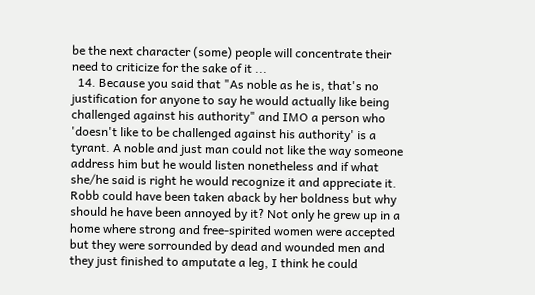be the next character (some) people will concentrate their need to criticize for the sake of it ...
  14. Because you said that "As noble as he is, that's no justification for anyone to say he would actually like being challenged against his authority" and IMO a person who 'doesn't like to be challenged against his authority' is a tyrant. A noble and just man could not like the way someone address him but he would listen nonetheless and if what she/he said is right he would recognize it and appreciate it. Robb could have been taken aback by her boldness but why should he have been annoyed by it? Not only he grew up in a home where strong and free-spirited women were accepted but they were sorrounded by dead and wounded men and they just finished to amputate a leg, I think he could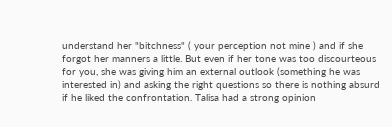understand her "bitchness" ( your perception not mine ) and if she forgot her manners a little. But even if her tone was too discourteous for you, she was giving him an external outlook (something he was interested in) and asking the right questions so there is nothing absurd if he liked the confrontation. Talisa had a strong opinion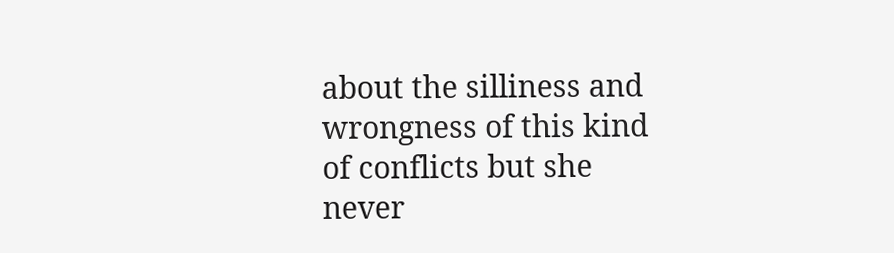about the silliness and wrongness of this kind of conflicts but she never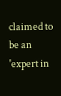claimed to be an 'expert in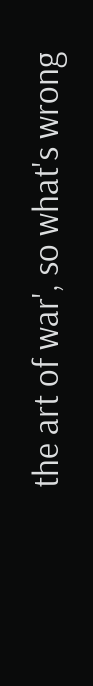the art of war', so what's wrong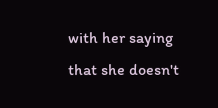with her saying that she doesn't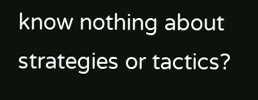know nothing about strategies or tactics?